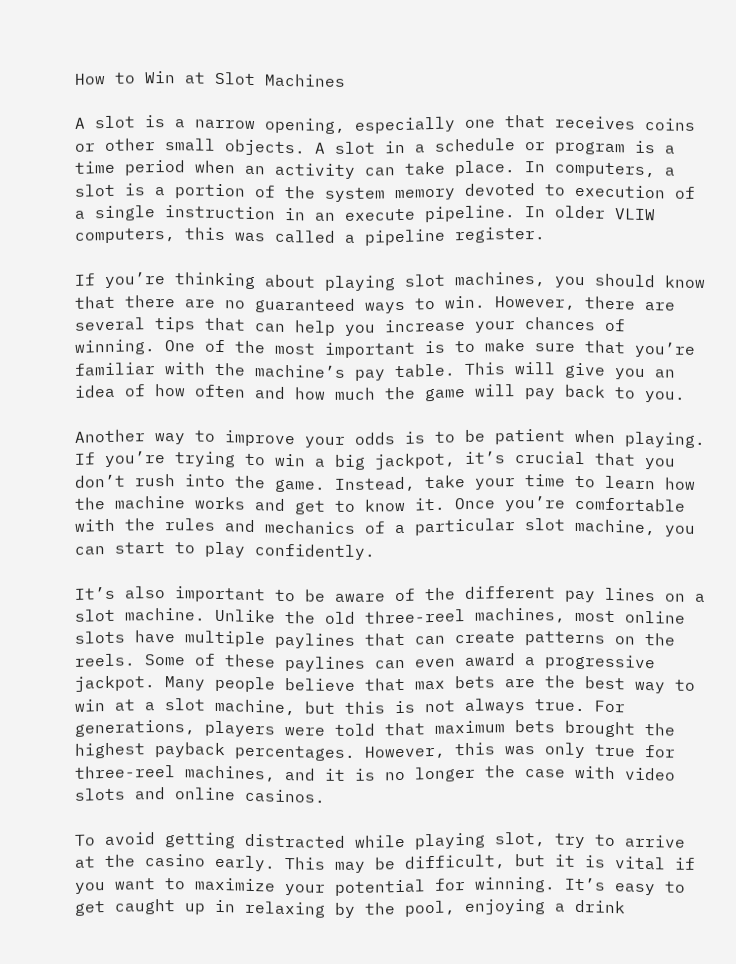How to Win at Slot Machines

A slot is a narrow opening, especially one that receives coins or other small objects. A slot in a schedule or program is a time period when an activity can take place. In computers, a slot is a portion of the system memory devoted to execution of a single instruction in an execute pipeline. In older VLIW computers, this was called a pipeline register.

If you’re thinking about playing slot machines, you should know that there are no guaranteed ways to win. However, there are several tips that can help you increase your chances of winning. One of the most important is to make sure that you’re familiar with the machine’s pay table. This will give you an idea of how often and how much the game will pay back to you.

Another way to improve your odds is to be patient when playing. If you’re trying to win a big jackpot, it’s crucial that you don’t rush into the game. Instead, take your time to learn how the machine works and get to know it. Once you’re comfortable with the rules and mechanics of a particular slot machine, you can start to play confidently.

It’s also important to be aware of the different pay lines on a slot machine. Unlike the old three-reel machines, most online slots have multiple paylines that can create patterns on the reels. Some of these paylines can even award a progressive jackpot. Many people believe that max bets are the best way to win at a slot machine, but this is not always true. For generations, players were told that maximum bets brought the highest payback percentages. However, this was only true for three-reel machines, and it is no longer the case with video slots and online casinos.

To avoid getting distracted while playing slot, try to arrive at the casino early. This may be difficult, but it is vital if you want to maximize your potential for winning. It’s easy to get caught up in relaxing by the pool, enjoying a drink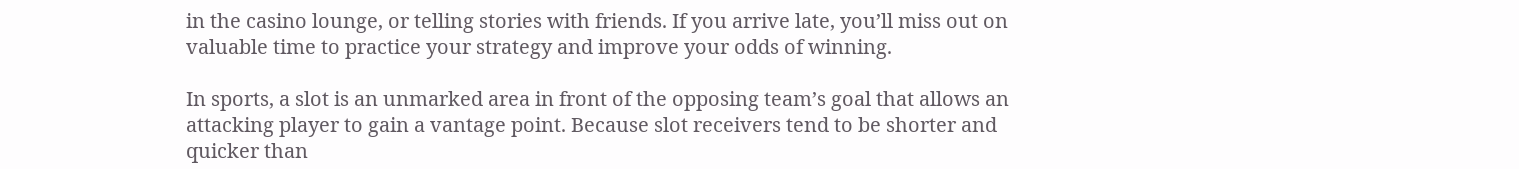in the casino lounge, or telling stories with friends. If you arrive late, you’ll miss out on valuable time to practice your strategy and improve your odds of winning.

In sports, a slot is an unmarked area in front of the opposing team’s goal that allows an attacking player to gain a vantage point. Because slot receivers tend to be shorter and quicker than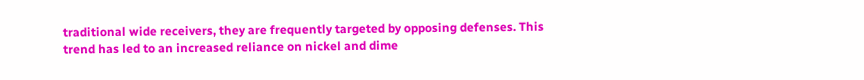traditional wide receivers, they are frequently targeted by opposing defenses. This trend has led to an increased reliance on nickel and dime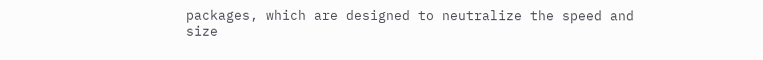packages, which are designed to neutralize the speed and size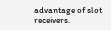advantage of slot receivers.